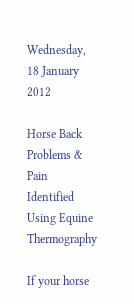Wednesday, 18 January 2012

Horse Back Problems & Pain Identified Using Equine Thermography

If your horse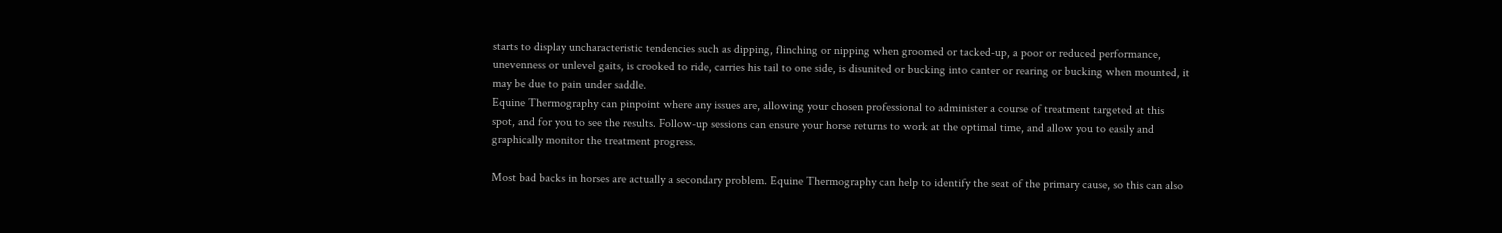starts to display uncharacteristic tendencies such as dipping, flinching or nipping when groomed or tacked-up, a poor or reduced performance, unevenness or unlevel gaits, is crooked to ride, carries his tail to one side, is disunited or bucking into canter or rearing or bucking when mounted, it may be due to pain under saddle.
Equine Thermography can pinpoint where any issues are, allowing your chosen professional to administer a course of treatment targeted at this spot, and for you to see the results. Follow-up sessions can ensure your horse returns to work at the optimal time, and allow you to easily and graphically monitor the treatment progress.

Most bad backs in horses are actually a secondary problem. Equine Thermography can help to identify the seat of the primary cause, so this can also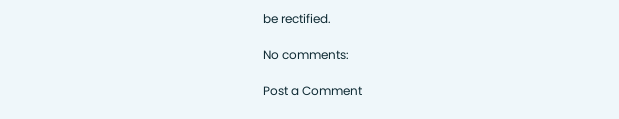be rectified.

No comments:

Post a Comment